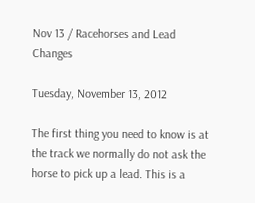Nov 13 / Racehorses and Lead Changes

Tuesday, November 13, 2012

The first thing you need to know is at the track we normally do not ask the horse to pick up a lead. This is a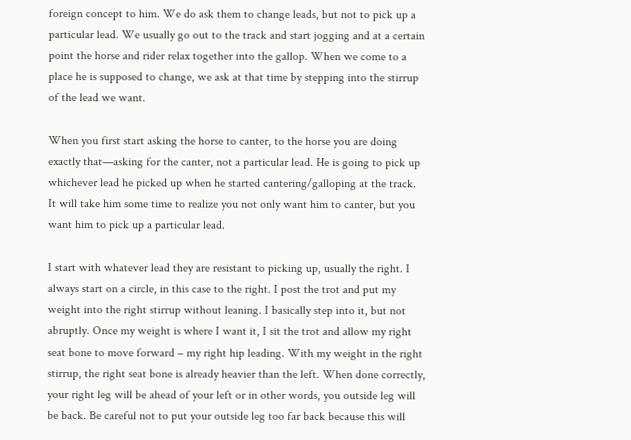foreign concept to him. We do ask them to change leads, but not to pick up a particular lead. We usually go out to the track and start jogging and at a certain point the horse and rider relax together into the gallop. When we come to a place he is supposed to change, we ask at that time by stepping into the stirrup of the lead we want.

When you first start asking the horse to canter, to the horse you are doing exactly that—asking for the canter, not a particular lead. He is going to pick up whichever lead he picked up when he started cantering/galloping at the track. It will take him some time to realize you not only want him to canter, but you want him to pick up a particular lead.

I start with whatever lead they are resistant to picking up, usually the right. I always start on a circle, in this case to the right. I post the trot and put my weight into the right stirrup without leaning. I basically step into it, but not abruptly. Once my weight is where I want it, I sit the trot and allow my right seat bone to move forward – my right hip leading. With my weight in the right stirrup, the right seat bone is already heavier than the left. When done correctly, your right leg will be ahead of your left or in other words, you outside leg will be back. Be careful not to put your outside leg too far back because this will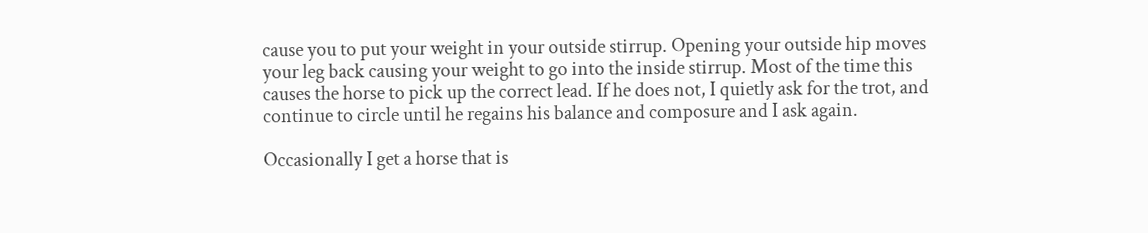cause you to put your weight in your outside stirrup. Opening your outside hip moves your leg back causing your weight to go into the inside stirrup. Most of the time this causes the horse to pick up the correct lead. If he does not, I quietly ask for the trot, and continue to circle until he regains his balance and composure and I ask again.

Occasionally I get a horse that is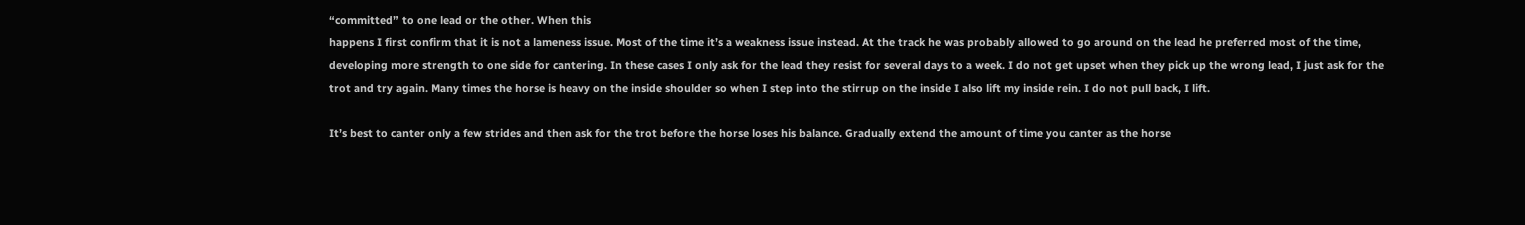“committed” to one lead or the other. When this
happens I first confirm that it is not a lameness issue. Most of the time it’s a weakness issue instead. At the track he was probably allowed to go around on the lead he preferred most of the time, developing more strength to one side for cantering. In these cases I only ask for the lead they resist for several days to a week. I do not get upset when they pick up the wrong lead, I just ask for the trot and try again. Many times the horse is heavy on the inside shoulder so when I step into the stirrup on the inside I also lift my inside rein. I do not pull back, I lift.

It’s best to canter only a few strides and then ask for the trot before the horse loses his balance. Gradually extend the amount of time you canter as the horse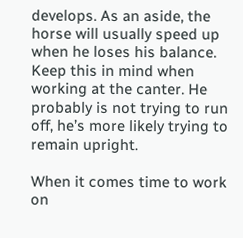develops. As an aside, the horse will usually speed up when he loses his balance. Keep this in mind when working at the canter. He probably is not trying to run off, he’s more likely trying to remain upright.

When it comes time to work on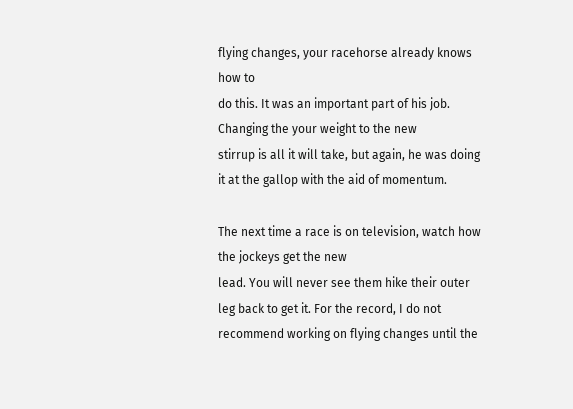flying changes, your racehorse already knows how to
do this. It was an important part of his job. Changing the your weight to the new
stirrup is all it will take, but again, he was doing it at the gallop with the aid of momentum.

The next time a race is on television, watch how the jockeys get the new
lead. You will never see them hike their outer leg back to get it. For the record, I do not recommend working on flying changes until the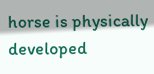horse is physically developed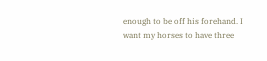enough to be off his forehand. I want my horses to have three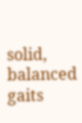solid, balanced gaits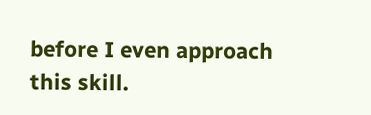before I even approach this skill.